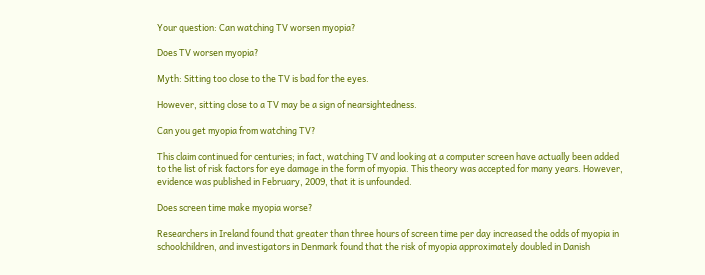Your question: Can watching TV worsen myopia?

Does TV worsen myopia?

Myth: Sitting too close to the TV is bad for the eyes.

However, sitting close to a TV may be a sign of nearsightedness.

Can you get myopia from watching TV?

This claim continued for centuries; in fact, watching TV and looking at a computer screen have actually been added to the list of risk factors for eye damage in the form of myopia. This theory was accepted for many years. However, evidence was published in February, 2009, that it is unfounded.

Does screen time make myopia worse?

Researchers in Ireland found that greater than three hours of screen time per day increased the odds of myopia in schoolchildren, and investigators in Denmark found that the risk of myopia approximately doubled in Danish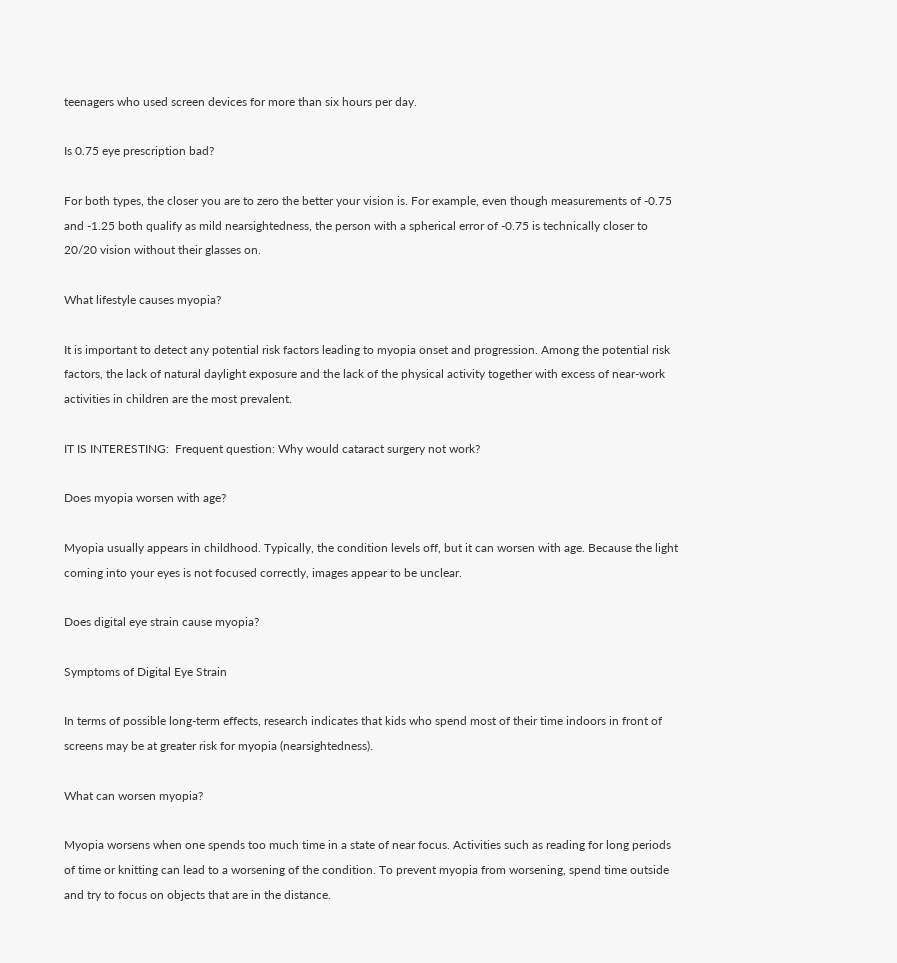teenagers who used screen devices for more than six hours per day.

Is 0.75 eye prescription bad?

For both types, the closer you are to zero the better your vision is. For example, even though measurements of -0.75 and -1.25 both qualify as mild nearsightedness, the person with a spherical error of -0.75 is technically closer to 20/20 vision without their glasses on.

What lifestyle causes myopia?

It is important to detect any potential risk factors leading to myopia onset and progression. Among the potential risk factors, the lack of natural daylight exposure and the lack of the physical activity together with excess of near-work activities in children are the most prevalent.

IT IS INTERESTING:  Frequent question: Why would cataract surgery not work?

Does myopia worsen with age?

Myopia usually appears in childhood. Typically, the condition levels off, but it can worsen with age. Because the light coming into your eyes is not focused correctly, images appear to be unclear.

Does digital eye strain cause myopia?

Symptoms of Digital Eye Strain

In terms of possible long-term effects, research indicates that kids who spend most of their time indoors in front of screens may be at greater risk for myopia (nearsightedness).

What can worsen myopia?

Myopia worsens when one spends too much time in a state of near focus. Activities such as reading for long periods of time or knitting can lead to a worsening of the condition. To prevent myopia from worsening, spend time outside and try to focus on objects that are in the distance.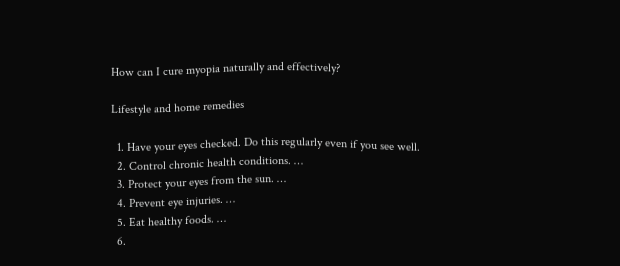How can I cure myopia naturally and effectively?

Lifestyle and home remedies

  1. Have your eyes checked. Do this regularly even if you see well.
  2. Control chronic health conditions. …
  3. Protect your eyes from the sun. …
  4. Prevent eye injuries. …
  5. Eat healthy foods. …
  6.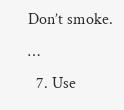Don’t smoke. …
  7. Use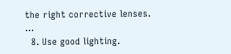the right corrective lenses. …
  8. Use good lighting.